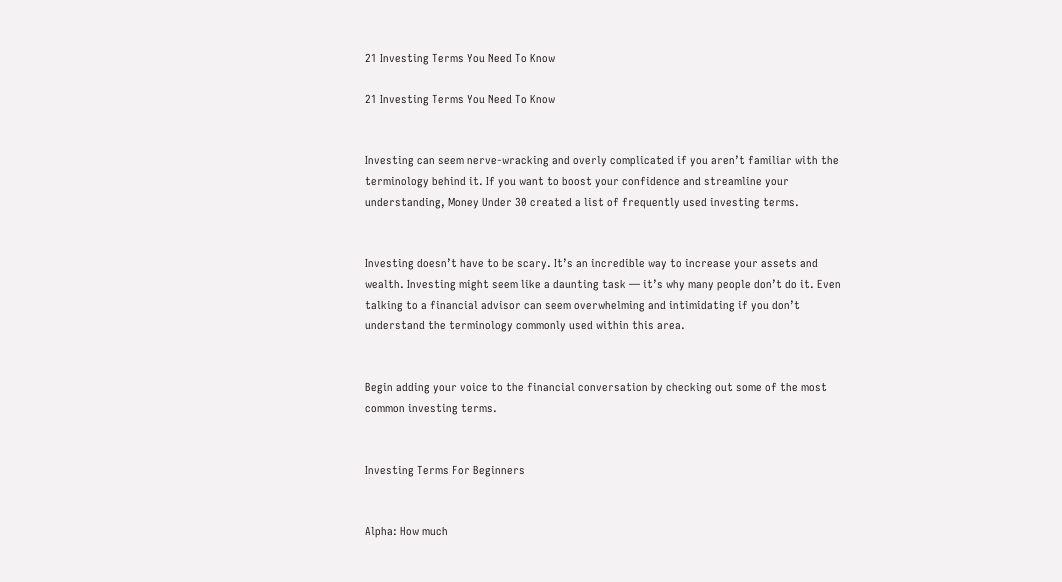21 Investing Terms You Need To Know

21 Investing Terms You Need To Know


Investing can seem nerve-wracking and overly complicated if you aren’t familiar with the terminology behind it. If you want to boost your confidence and streamline your understanding, Money Under 30 created a list of frequently used investing terms.


Investing doesn’t have to be scary. It’s an incredible way to increase your assets and wealth. Investing might seem like a daunting task — it’s why many people don’t do it. Even talking to a financial advisor can seem overwhelming and intimidating if you don’t understand the terminology commonly used within this area.


Begin adding your voice to the financial conversation by checking out some of the most common investing terms.


Investing Terms For Beginners


Alpha: How much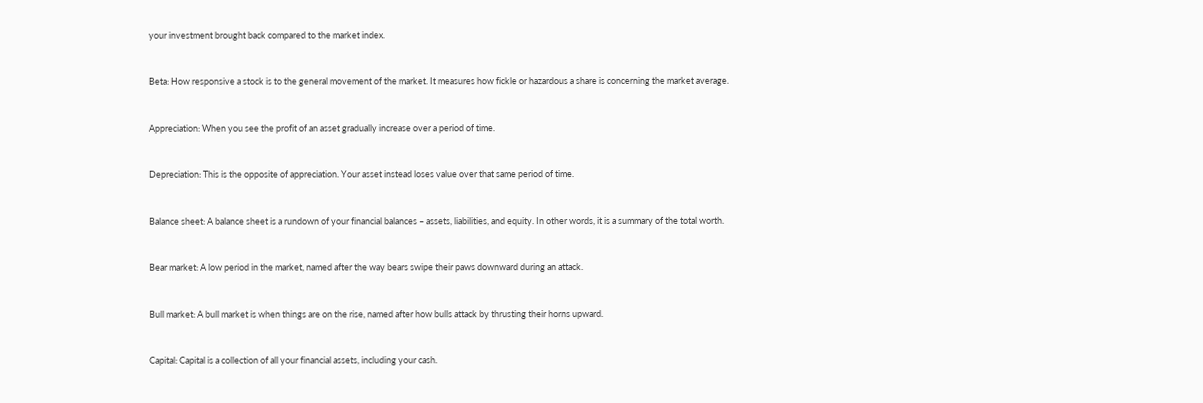your investment brought back compared to the market index.


Beta: How responsive a stock is to the general movement of the market. It measures how fickle or hazardous a share is concerning the market average.


Appreciation: When you see the profit of an asset gradually increase over a period of time.


Depreciation: This is the opposite of appreciation. Your asset instead loses value over that same period of time.


Balance sheet: A balance sheet is a rundown of your financial balances – assets, liabilities, and equity. In other words, it is a summary of the total worth.


Bear market: A low period in the market, named after the way bears swipe their paws downward during an attack.


Bull market: A bull market is when things are on the rise, named after how bulls attack by thrusting their horns upward.


Capital: Capital is a collection of all your financial assets, including your cash.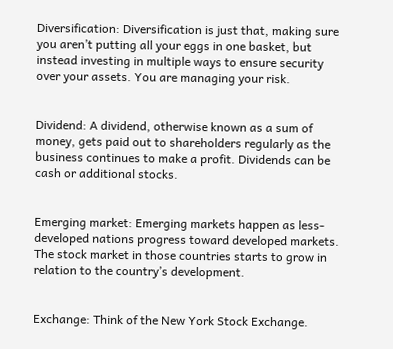Diversification: Diversification is just that, making sure you aren’t putting all your eggs in one basket, but instead investing in multiple ways to ensure security over your assets. You are managing your risk.


Dividend: A dividend, otherwise known as a sum of money, gets paid out to shareholders regularly as the business continues to make a profit. Dividends can be cash or additional stocks.


Emerging market: Emerging markets happen as less-developed nations progress toward developed markets. The stock market in those countries starts to grow in relation to the country’s development.


Exchange: Think of the New York Stock Exchange.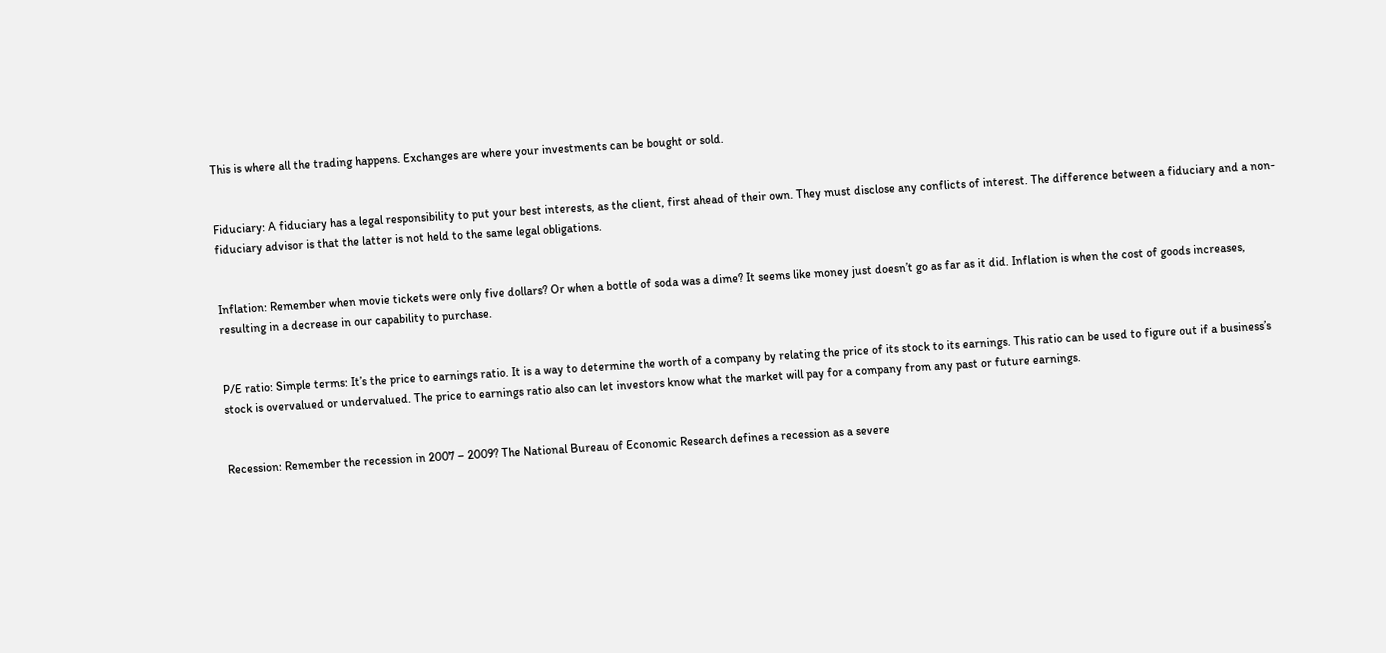This is where all the trading happens. Exchanges are where your investments can be bought or sold.


Fiduciary: A fiduciary has a legal responsibility to put your best interests, as the client, first ahead of their own. They must disclose any conflicts of interest. The difference between a fiduciary and a non-fiduciary advisor is that the latter is not held to the same legal obligations.


Inflation: Remember when movie tickets were only five dollars? Or when a bottle of soda was a dime? It seems like money just doesn’t go as far as it did. Inflation is when the cost of goods increases, resulting in a decrease in our capability to purchase.


P/E ratio: Simple terms: It’s the price to earnings ratio. It is a way to determine the worth of a company by relating the price of its stock to its earnings. This ratio can be used to figure out if a business’s stock is overvalued or undervalued. The price to earnings ratio also can let investors know what the market will pay for a company from any past or future earnings.


Recession: Remember the recession in 2007 – 2009? The National Bureau of Economic Research defines a recession as a severe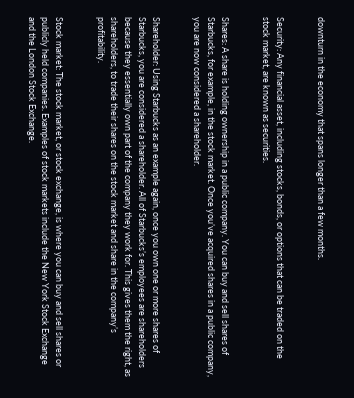downturn in the economy that spans longer than a few months.


Security: Any financial asset, including stocks, bonds, or options that can be traded on the stock market, are known as securities.


Shares: A share is holding ownership in a public company. You can buy and sell shares of Starbucks, for example, in the stock market. Once you’ve acquired shares in a public company, you are now considered a shareholder.


Shareholder: Using Starbucks as an example again, once you own one or more shares of Starbucks, you are considered a shareholder. All of Starbucks’s employees are shareholders because they essentially own part of the company they work for. This gives them the right, as shareholders, to trade their shares on the stock market and share in the company’s profitability.


Stock market: The stock market, or stock exchange, is where you can buy and sell shares or publicly held companies. Examples of stock markets include the New York Stock Exchange and the London Stock Exchange.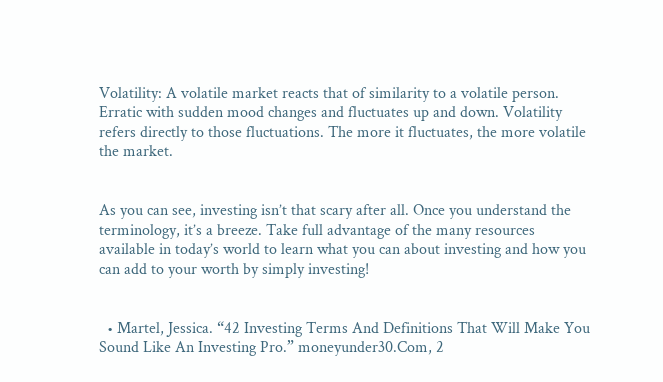Volatility: A volatile market reacts that of similarity to a volatile person. Erratic with sudden mood changes and fluctuates up and down. Volatility refers directly to those fluctuations. The more it fluctuates, the more volatile the market.


As you can see, investing isn’t that scary after all. Once you understand the terminology, it’s a breeze. Take full advantage of the many resources available in today’s world to learn what you can about investing and how you can add to your worth by simply investing!


  • Martel, Jessica. “42 Investing Terms And Definitions That Will Make You Sound Like An Investing Pro.” moneyunder30.Com, 2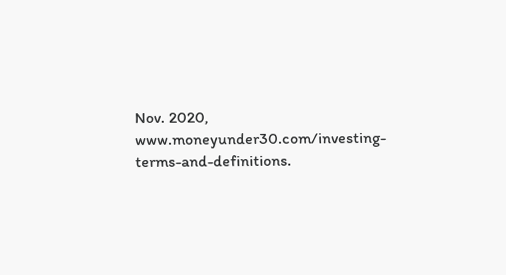Nov. 2020, www.moneyunder30.com/investing-terms-and-definitions.